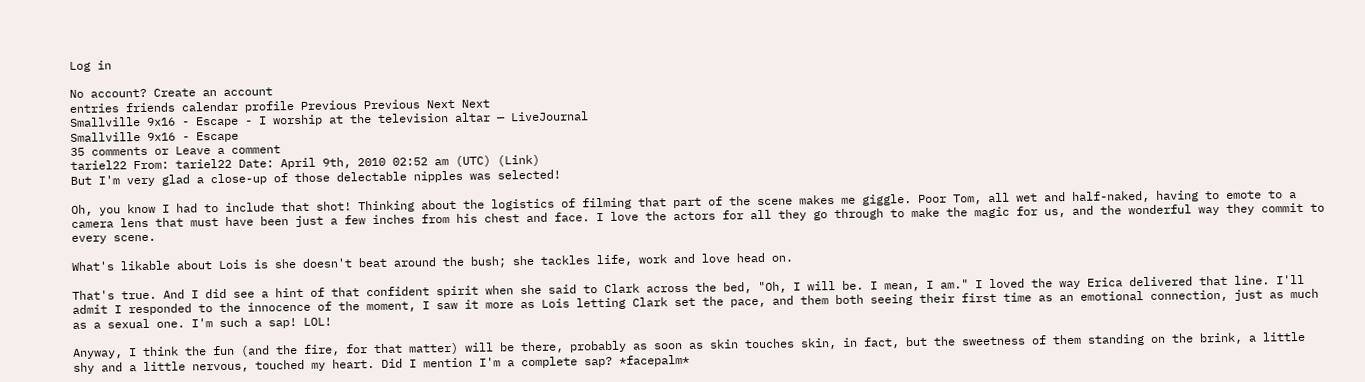Log in

No account? Create an account
entries friends calendar profile Previous Previous Next Next
Smallville 9x16 - Escape - I worship at the television altar — LiveJournal
Smallville 9x16 - Escape
35 comments or Leave a comment
tariel22 From: tariel22 Date: April 9th, 2010 02:52 am (UTC) (Link)
But I'm very glad a close-up of those delectable nipples was selected!

Oh, you know I had to include that shot! Thinking about the logistics of filming that part of the scene makes me giggle. Poor Tom, all wet and half-naked, having to emote to a camera lens that must have been just a few inches from his chest and face. I love the actors for all they go through to make the magic for us, and the wonderful way they commit to every scene.

What's likable about Lois is she doesn't beat around the bush; she tackles life, work and love head on.

That's true. And I did see a hint of that confident spirit when she said to Clark across the bed, "Oh, I will be. I mean, I am." I loved the way Erica delivered that line. I'll admit I responded to the innocence of the moment, I saw it more as Lois letting Clark set the pace, and them both seeing their first time as an emotional connection, just as much as a sexual one. I'm such a sap! LOL!

Anyway, I think the fun (and the fire, for that matter) will be there, probably as soon as skin touches skin, in fact, but the sweetness of them standing on the brink, a little shy and a little nervous, touched my heart. Did I mention I'm a complete sap? *facepalm*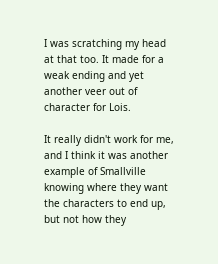I was scratching my head at that too. It made for a weak ending and yet another veer out of character for Lois.

It really didn't work for me, and I think it was another example of Smallville knowing where they want the characters to end up, but not how they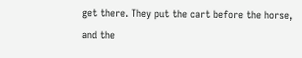get there. They put the cart before the horse, and the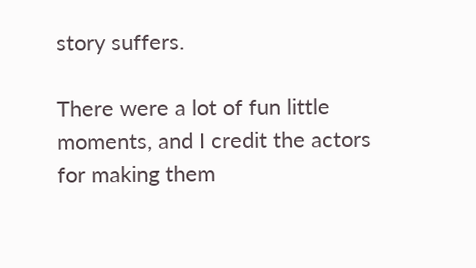story suffers.

There were a lot of fun little moments, and I credit the actors for making them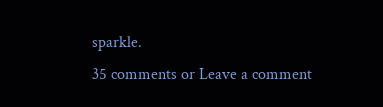sparkle.
35 comments or Leave a comment